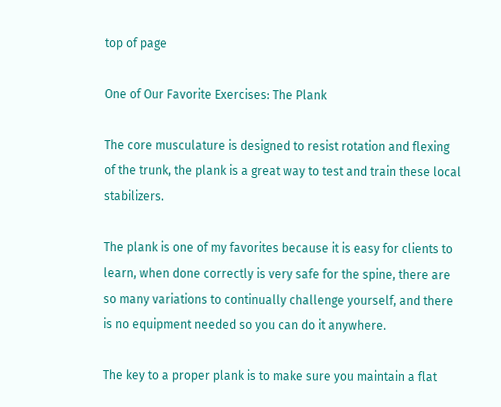top of page

One of Our Favorite Exercises: The Plank

The core musculature is designed to resist rotation and flexing of the trunk, the plank is a great way to test and train these local stabilizers.

The plank is one of my favorites because it is easy for clients to learn, when done correctly is very safe for the spine, there are so many variations to continually challenge yourself, and there is no equipment needed so you can do it anywhere.

The key to a proper plank is to make sure you maintain a flat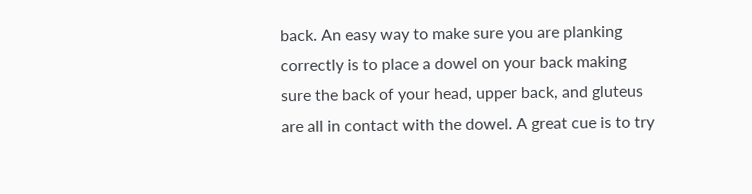back. An easy way to make sure you are planking correctly is to place a dowel on your back making sure the back of your head, upper back, and gluteus are all in contact with the dowel. A great cue is to try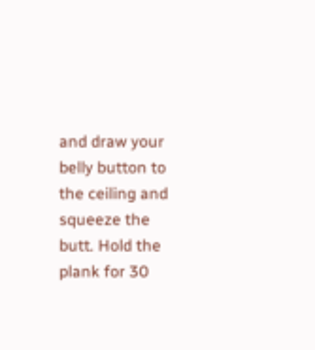and draw your belly button to the ceiling and squeeze the butt. Hold the plank for 30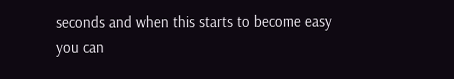seconds and when this starts to become easy you can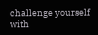challenge yourself with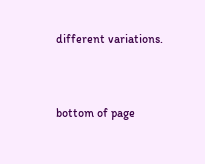different variations.


bottom of page